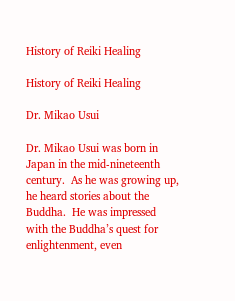History of Reiki Healing

History of Reiki Healing

Dr. Mikao Usui

Dr. Mikao Usui was born in Japan in the mid-nineteenth century.  As he was growing up, he heard stories about the Buddha.  He was impressed with the Buddha’s quest for enlightenment, even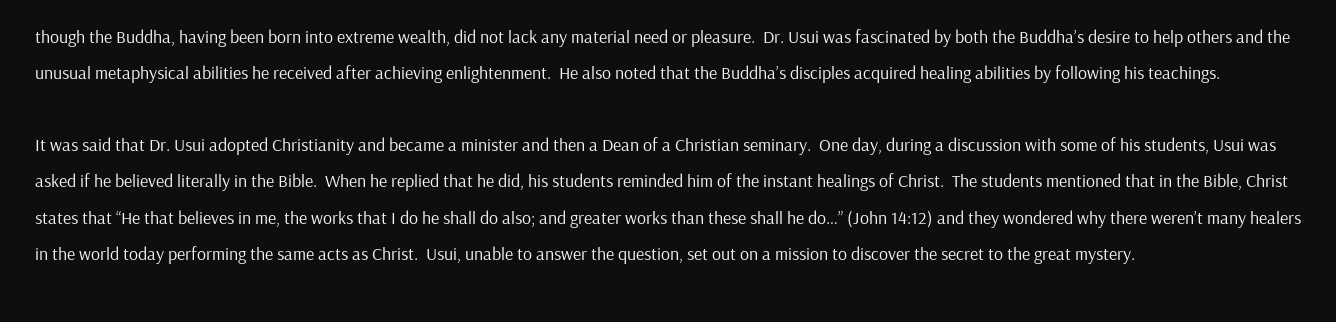though the Buddha, having been born into extreme wealth, did not lack any material need or pleasure.  Dr. Usui was fascinated by both the Buddha’s desire to help others and the unusual metaphysical abilities he received after achieving enlightenment.  He also noted that the Buddha’s disciples acquired healing abilities by following his teachings.

It was said that Dr. Usui adopted Christianity and became a minister and then a Dean of a Christian seminary.  One day, during a discussion with some of his students, Usui was asked if he believed literally in the Bible.  When he replied that he did, his students reminded him of the instant healings of Christ.  The students mentioned that in the Bible, Christ states that “He that believes in me, the works that I do he shall do also; and greater works than these shall he do…” (John 14:12) and they wondered why there weren’t many healers in the world today performing the same acts as Christ.  Usui, unable to answer the question, set out on a mission to discover the secret to the great mystery.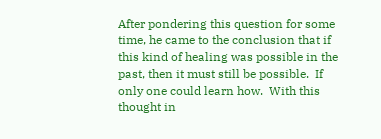After pondering this question for some time, he came to the conclusion that if this kind of healing was possible in the past, then it must still be possible.  If only one could learn how.  With this thought in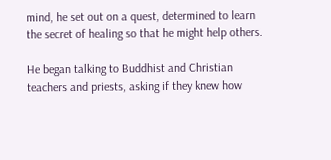mind, he set out on a quest, determined to learn the secret of healing so that he might help others.

He began talking to Buddhist and Christian teachers and priests, asking if they knew how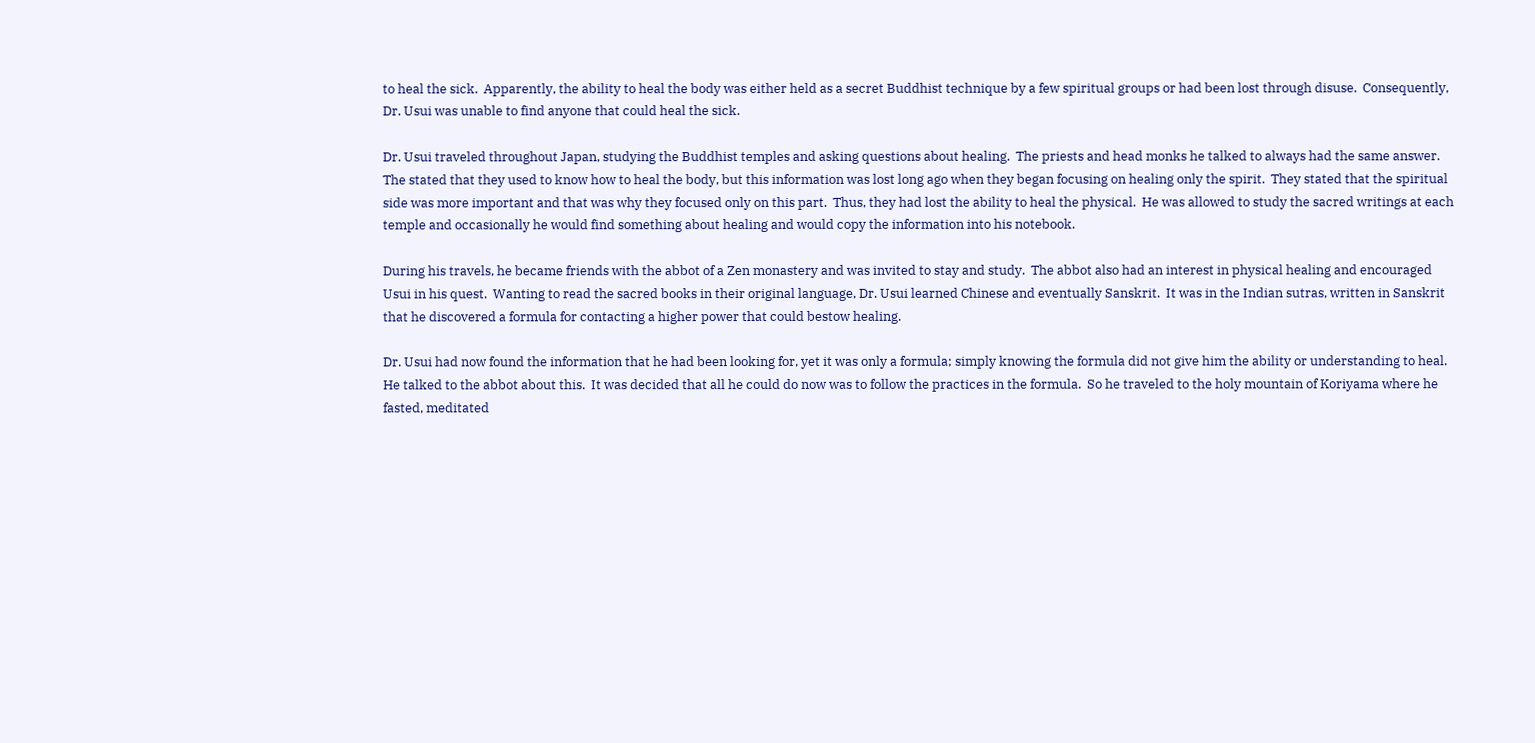to heal the sick.  Apparently, the ability to heal the body was either held as a secret Buddhist technique by a few spiritual groups or had been lost through disuse.  Consequently, Dr. Usui was unable to find anyone that could heal the sick.

Dr. Usui traveled throughout Japan, studying the Buddhist temples and asking questions about healing.  The priests and head monks he talked to always had the same answer.  The stated that they used to know how to heal the body, but this information was lost long ago when they began focusing on healing only the spirit.  They stated that the spiritual side was more important and that was why they focused only on this part.  Thus, they had lost the ability to heal the physical.  He was allowed to study the sacred writings at each temple and occasionally he would find something about healing and would copy the information into his notebook.

During his travels, he became friends with the abbot of a Zen monastery and was invited to stay and study.  The abbot also had an interest in physical healing and encouraged Usui in his quest.  Wanting to read the sacred books in their original language, Dr. Usui learned Chinese and eventually Sanskrit.  It was in the Indian sutras, written in Sanskrit that he discovered a formula for contacting a higher power that could bestow healing.

Dr. Usui had now found the information that he had been looking for, yet it was only a formula; simply knowing the formula did not give him the ability or understanding to heal.  He talked to the abbot about this.  It was decided that all he could do now was to follow the practices in the formula.  So he traveled to the holy mountain of Koriyama where he fasted, meditated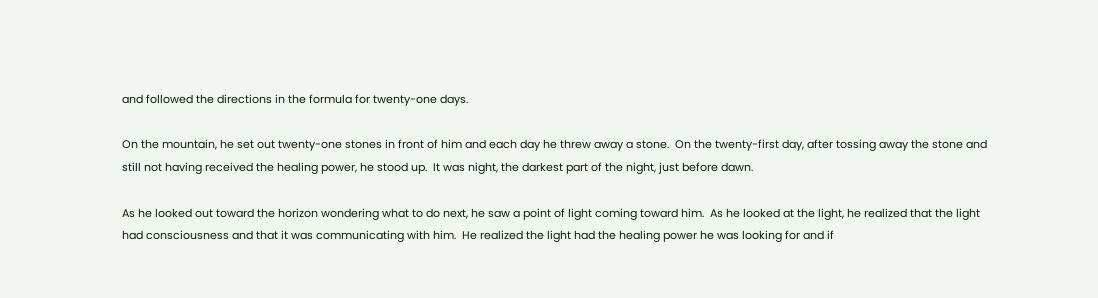and followed the directions in the formula for twenty-one days.

On the mountain, he set out twenty-one stones in front of him and each day he threw away a stone.  On the twenty-first day, after tossing away the stone and still not having received the healing power, he stood up.  It was night, the darkest part of the night, just before dawn.

As he looked out toward the horizon wondering what to do next, he saw a point of light coming toward him.  As he looked at the light, he realized that the light had consciousness and that it was communicating with him.  He realized the light had the healing power he was looking for and if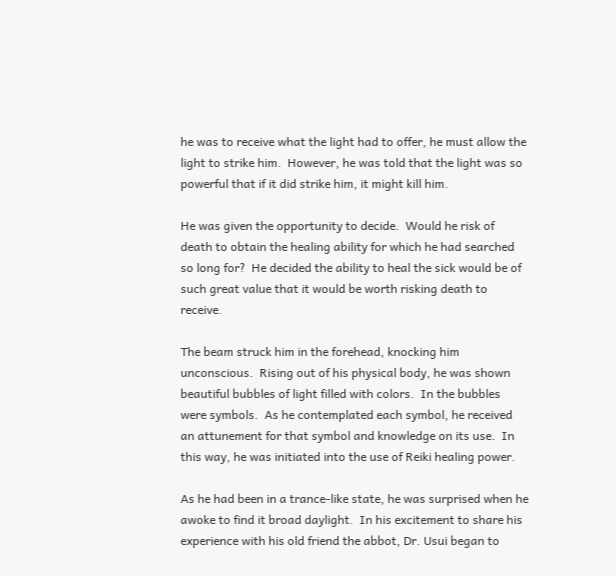he was to receive what the light had to offer, he must allow the light to strike him.  However, he was told that the light was so powerful that if it did strike him, it might kill him.

He was given the opportunity to decide.  Would he risk of death to obtain the healing ability for which he had searched so long for?  He decided the ability to heal the sick would be of such great value that it would be worth risking death to receive.

The beam struck him in the forehead, knocking him unconscious.  Rising out of his physical body, he was shown beautiful bubbles of light filled with colors.  In the bubbles were symbols.  As he contemplated each symbol, he received an attunement for that symbol and knowledge on its use.  In this way, he was initiated into the use of Reiki healing power.

As he had been in a trance-like state, he was surprised when he awoke to find it broad daylight.  In his excitement to share his experience with his old friend the abbot, Dr. Usui began to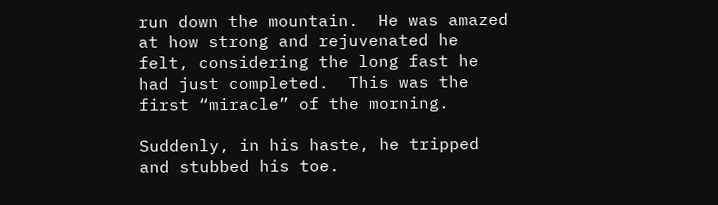run down the mountain.  He was amazed at how strong and rejuvenated he felt, considering the long fast he had just completed.  This was the first “miracle” of the morning.

Suddenly, in his haste, he tripped and stubbed his toe.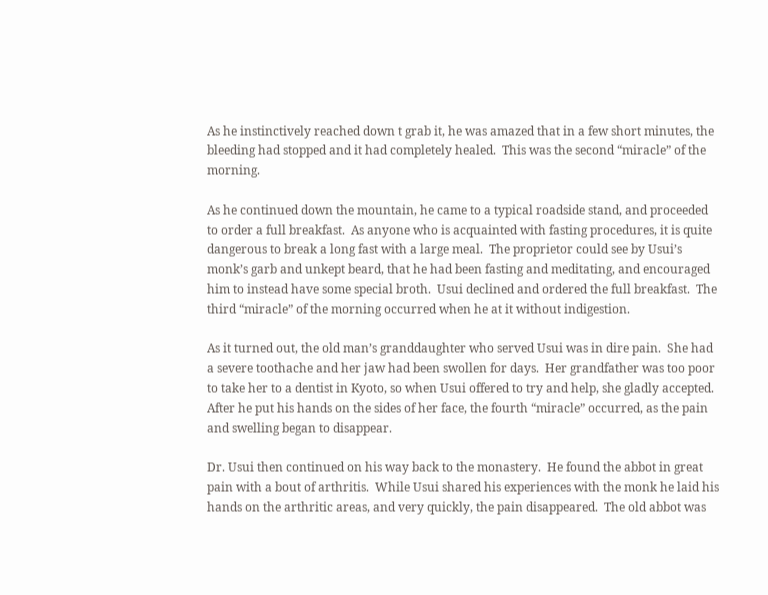As he instinctively reached down t grab it, he was amazed that in a few short minutes, the bleeding had stopped and it had completely healed.  This was the second “miracle” of the morning.

As he continued down the mountain, he came to a typical roadside stand, and proceeded to order a full breakfast.  As anyone who is acquainted with fasting procedures, it is quite dangerous to break a long fast with a large meal.  The proprietor could see by Usui’s monk’s garb and unkept beard, that he had been fasting and meditating, and encouraged him to instead have some special broth.  Usui declined and ordered the full breakfast.  The third “miracle” of the morning occurred when he at it without indigestion.

As it turned out, the old man’s granddaughter who served Usui was in dire pain.  She had a severe toothache and her jaw had been swollen for days.  Her grandfather was too poor to take her to a dentist in Kyoto, so when Usui offered to try and help, she gladly accepted.  After he put his hands on the sides of her face, the fourth “miracle” occurred, as the pain and swelling began to disappear.

Dr. Usui then continued on his way back to the monastery.  He found the abbot in great pain with a bout of arthritis.  While Usui shared his experiences with the monk he laid his hands on the arthritic areas, and very quickly, the pain disappeared.  The old abbot was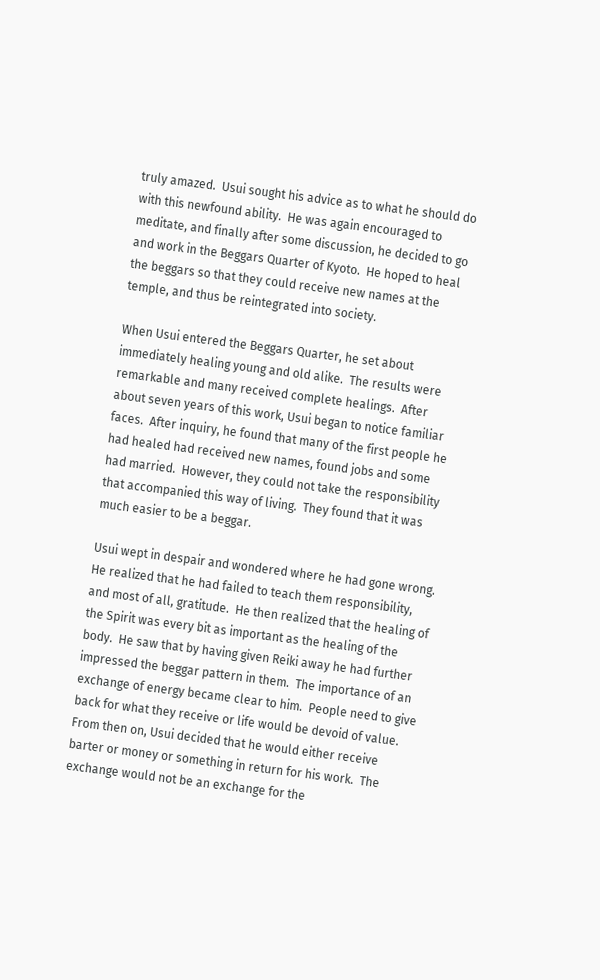truly amazed.  Usui sought his advice as to what he should do with this newfound ability.  He was again encouraged to meditate, and finally after some discussion, he decided to go and work in the Beggars Quarter of Kyoto.  He hoped to heal the beggars so that they could receive new names at the temple, and thus be reintegrated into society.

When Usui entered the Beggars Quarter, he set about immediately healing young and old alike.  The results were remarkable and many received complete healings.  After about seven years of this work, Usui began to notice familiar faces.  After inquiry, he found that many of the first people he had healed had received new names, found jobs and some had married.  However, they could not take the responsibility that accompanied this way of living.  They found that it was much easier to be a beggar.

Usui wept in despair and wondered where he had gone wrong.  He realized that he had failed to teach them responsibility, and most of all, gratitude.  He then realized that the healing of the Spirit was every bit as important as the healing of the body.  He saw that by having given Reiki away he had further impressed the beggar pattern in them.  The importance of an exchange of energy became clear to him.  People need to give back for what they receive or life would be devoid of value.  From then on, Usui decided that he would either receive barter or money or something in return for his work.  The exchange would not be an exchange for the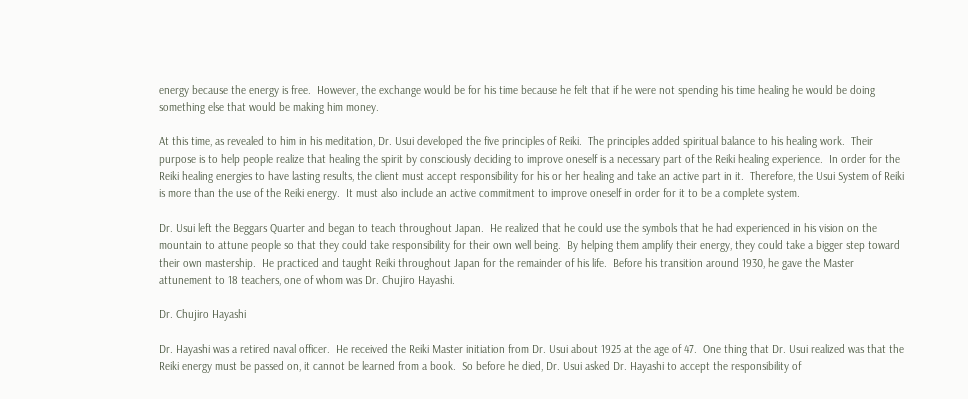energy because the energy is free.  However, the exchange would be for his time because he felt that if he were not spending his time healing he would be doing something else that would be making him money.

At this time, as revealed to him in his meditation, Dr. Usui developed the five principles of Reiki.  The principles added spiritual balance to his healing work.  Their purpose is to help people realize that healing the spirit by consciously deciding to improve oneself is a necessary part of the Reiki healing experience.  In order for the Reiki healing energies to have lasting results, the client must accept responsibility for his or her healing and take an active part in it.  Therefore, the Usui System of Reiki is more than the use of the Reiki energy.  It must also include an active commitment to improve oneself in order for it to be a complete system.

Dr. Usui left the Beggars Quarter and began to teach throughout Japan.  He realized that he could use the symbols that he had experienced in his vision on the mountain to attune people so that they could take responsibility for their own well being.  By helping them amplify their energy, they could take a bigger step toward their own mastership.  He practiced and taught Reiki throughout Japan for the remainder of his life.  Before his transition around 1930, he gave the Master attunement to 18 teachers, one of whom was Dr. Chujiro Hayashi.

Dr. Chujiro Hayashi

Dr. Hayashi was a retired naval officer.  He received the Reiki Master initiation from Dr. Usui about 1925 at the age of 47.  One thing that Dr. Usui realized was that the Reiki energy must be passed on, it cannot be learned from a book.  So before he died, Dr. Usui asked Dr. Hayashi to accept the responsibility of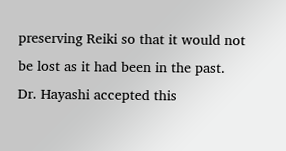preserving Reiki so that it would not be lost as it had been in the past.  Dr. Hayashi accepted this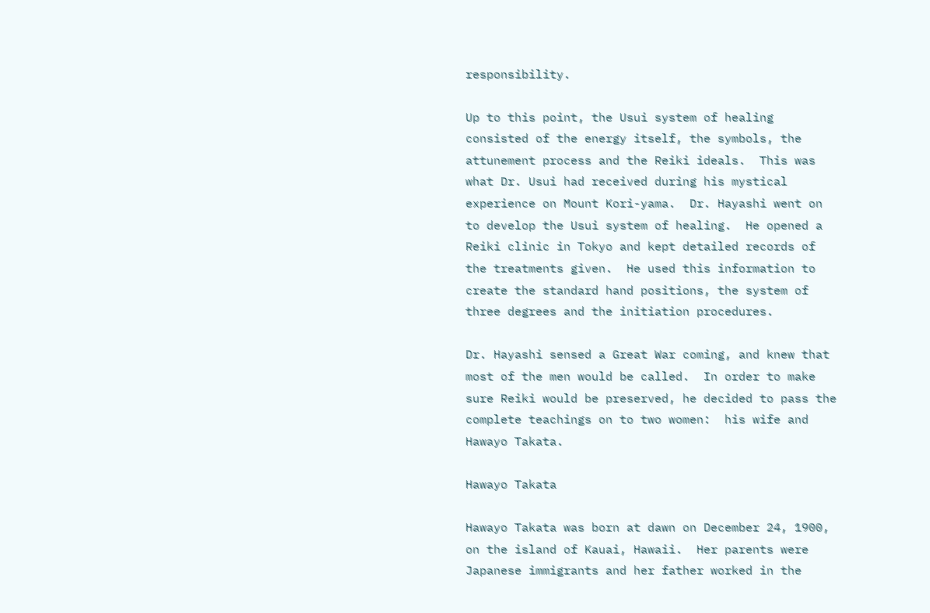responsibility.

Up to this point, the Usui system of healing consisted of the energy itself, the symbols, the attunement process and the Reiki ideals.  This was what Dr. Usui had received during his mystical experience on Mount Kori-yama.  Dr. Hayashi went on to develop the Usui system of healing.  He opened a Reiki clinic in Tokyo and kept detailed records of the treatments given.  He used this information to create the standard hand positions, the system of three degrees and the initiation procedures.

Dr. Hayashi sensed a Great War coming, and knew that most of the men would be called.  In order to make sure Reiki would be preserved, he decided to pass the complete teachings on to two women:  his wife and Hawayo Takata.

Hawayo Takata

Hawayo Takata was born at dawn on December 24, 1900, on the island of Kauai, Hawaii.  Her parents were Japanese immigrants and her father worked in the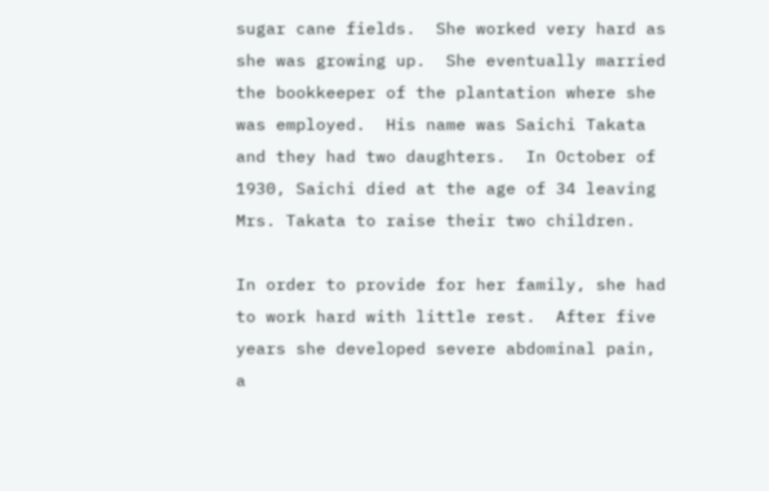sugar cane fields.  She worked very hard as she was growing up.  She eventually married the bookkeeper of the plantation where she was employed.  His name was Saichi Takata and they had two daughters.  In October of 1930, Saichi died at the age of 34 leaving Mrs. Takata to raise their two children.

In order to provide for her family, she had to work hard with little rest.  After five years she developed severe abdominal pain, a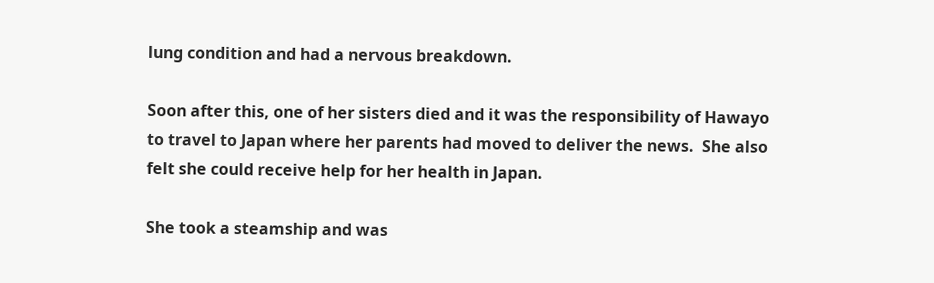lung condition and had a nervous breakdown.

Soon after this, one of her sisters died and it was the responsibility of Hawayo to travel to Japan where her parents had moved to deliver the news.  She also felt she could receive help for her health in Japan.

She took a steamship and was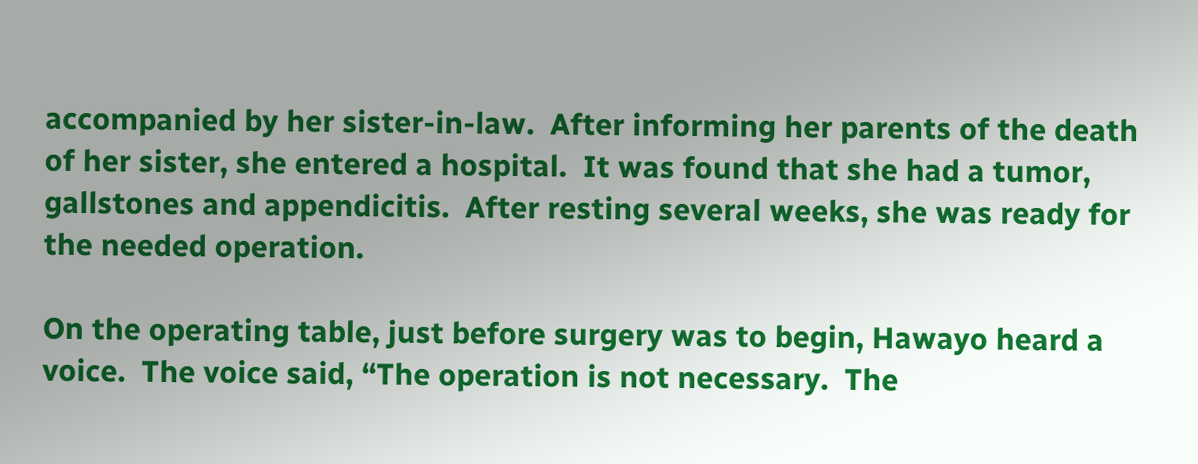accompanied by her sister-in-law.  After informing her parents of the death of her sister, she entered a hospital.  It was found that she had a tumor, gallstones and appendicitis.  After resting several weeks, she was ready for the needed operation.

On the operating table, just before surgery was to begin, Hawayo heard a voice.  The voice said, “The operation is not necessary.  The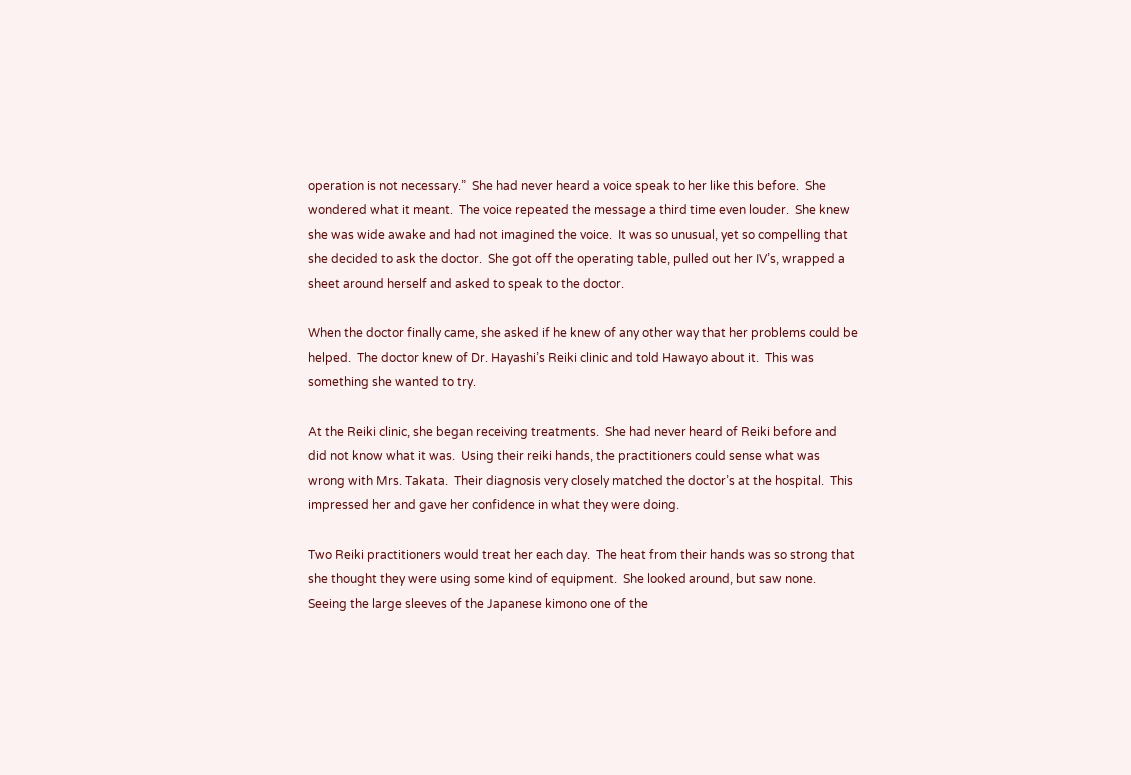operation is not necessary.”  She had never heard a voice speak to her like this before.  She wondered what it meant.  The voice repeated the message a third time even louder.  She knew she was wide awake and had not imagined the voice.  It was so unusual, yet so compelling that she decided to ask the doctor.  She got off the operating table, pulled out her IV’s, wrapped a sheet around herself and asked to speak to the doctor.

When the doctor finally came, she asked if he knew of any other way that her problems could be helped.  The doctor knew of Dr. Hayashi’s Reiki clinic and told Hawayo about it.  This was something she wanted to try.

At the Reiki clinic, she began receiving treatments.  She had never heard of Reiki before and did not know what it was.  Using their reiki hands, the practitioners could sense what was wrong with Mrs. Takata.  Their diagnosis very closely matched the doctor’s at the hospital.  This impressed her and gave her confidence in what they were doing.

Two Reiki practitioners would treat her each day.  The heat from their hands was so strong that she thought they were using some kind of equipment.  She looked around, but saw none.  Seeing the large sleeves of the Japanese kimono one of the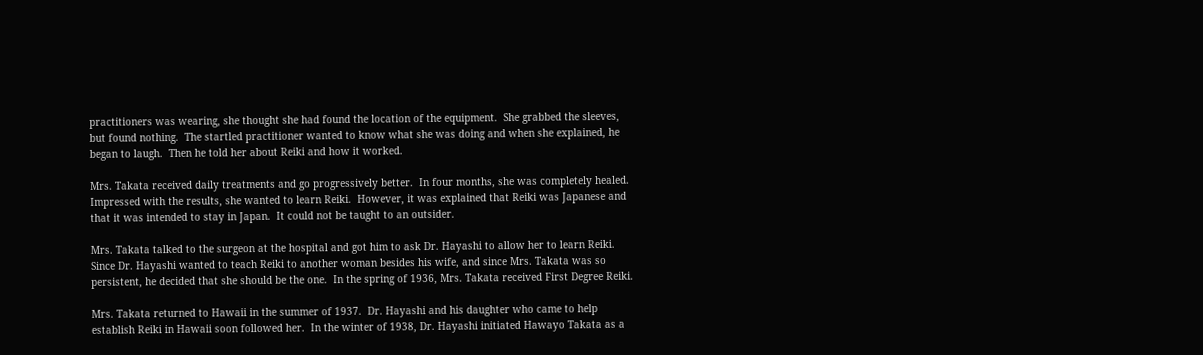practitioners was wearing, she thought she had found the location of the equipment.  She grabbed the sleeves, but found nothing.  The startled practitioner wanted to know what she was doing and when she explained, he began to laugh.  Then he told her about Reiki and how it worked.

Mrs. Takata received daily treatments and go progressively better.  In four months, she was completely healed.  Impressed with the results, she wanted to learn Reiki.  However, it was explained that Reiki was Japanese and that it was intended to stay in Japan.  It could not be taught to an outsider.

Mrs. Takata talked to the surgeon at the hospital and got him to ask Dr. Hayashi to allow her to learn Reiki.  Since Dr. Hayashi wanted to teach Reiki to another woman besides his wife, and since Mrs. Takata was so persistent, he decided that she should be the one.  In the spring of 1936, Mrs. Takata received First Degree Reiki.

Mrs. Takata returned to Hawaii in the summer of 1937.  Dr. Hayashi and his daughter who came to help establish Reiki in Hawaii soon followed her.  In the winter of 1938, Dr. Hayashi initiated Hawayo Takata as a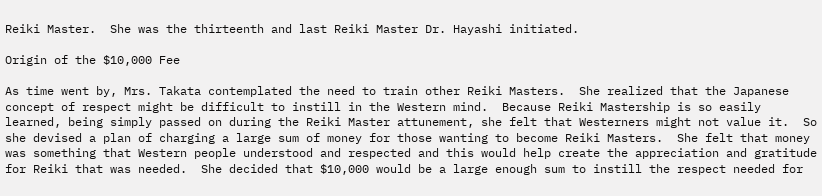Reiki Master.  She was the thirteenth and last Reiki Master Dr. Hayashi initiated.

Origin of the $10,000 Fee

As time went by, Mrs. Takata contemplated the need to train other Reiki Masters.  She realized that the Japanese concept of respect might be difficult to instill in the Western mind.  Because Reiki Mastership is so easily learned, being simply passed on during the Reiki Master attunement, she felt that Westerners might not value it.  So she devised a plan of charging a large sum of money for those wanting to become Reiki Masters.  She felt that money was something that Western people understood and respected and this would help create the appreciation and gratitude for Reiki that was needed.  She decided that $10,000 would be a large enough sum to instill the respect needed for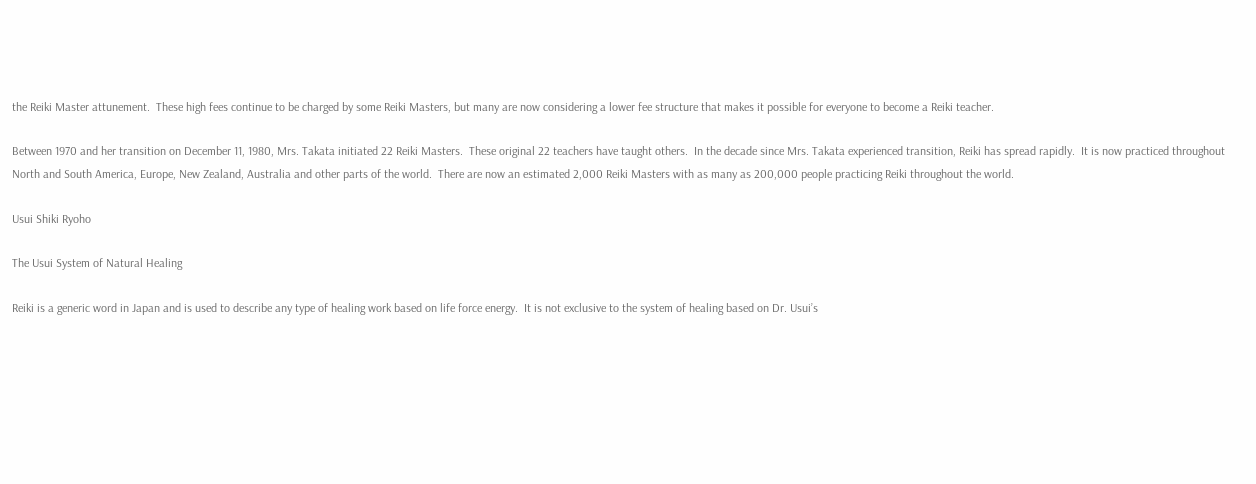the Reiki Master attunement.  These high fees continue to be charged by some Reiki Masters, but many are now considering a lower fee structure that makes it possible for everyone to become a Reiki teacher.

Between 1970 and her transition on December 11, 1980, Mrs. Takata initiated 22 Reiki Masters.  These original 22 teachers have taught others.  In the decade since Mrs. Takata experienced transition, Reiki has spread rapidly.  It is now practiced throughout North and South America, Europe, New Zealand, Australia and other parts of the world.  There are now an estimated 2,000 Reiki Masters with as many as 200,000 people practicing Reiki throughout the world.

Usui Shiki Ryoho

The Usui System of Natural Healing

Reiki is a generic word in Japan and is used to describe any type of healing work based on life force energy.  It is not exclusive to the system of healing based on Dr. Usui’s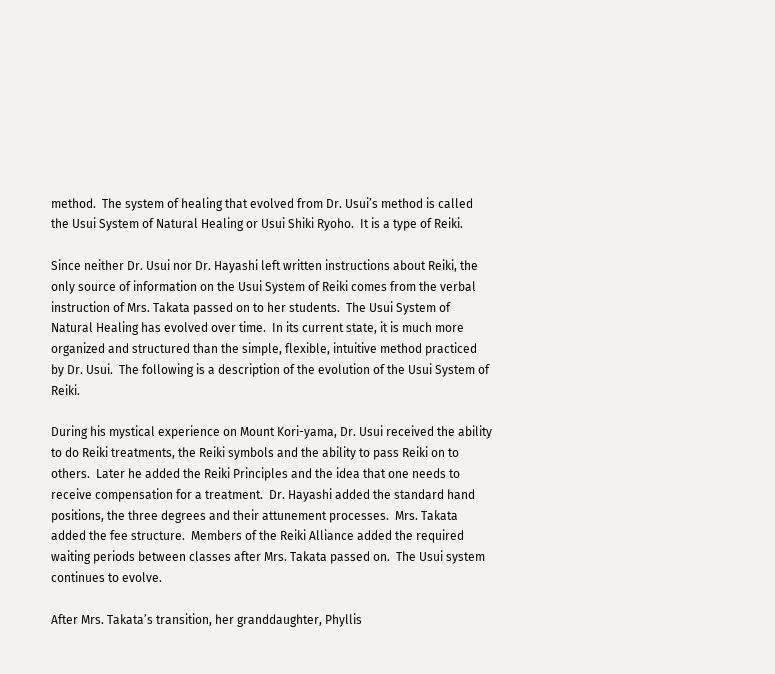method.  The system of healing that evolved from Dr. Usui’s method is called the Usui System of Natural Healing or Usui Shiki Ryoho.  It is a type of Reiki.

Since neither Dr. Usui nor Dr. Hayashi left written instructions about Reiki, the only source of information on the Usui System of Reiki comes from the verbal instruction of Mrs. Takata passed on to her students.  The Usui System of Natural Healing has evolved over time.  In its current state, it is much more organized and structured than the simple, flexible, intuitive method practiced by Dr. Usui.  The following is a description of the evolution of the Usui System of Reiki.

During his mystical experience on Mount Kori-yama, Dr. Usui received the ability to do Reiki treatments, the Reiki symbols and the ability to pass Reiki on to others.  Later he added the Reiki Principles and the idea that one needs to receive compensation for a treatment.  Dr. Hayashi added the standard hand positions, the three degrees and their attunement processes.  Mrs. Takata added the fee structure.  Members of the Reiki Alliance added the required waiting periods between classes after Mrs. Takata passed on.  The Usui system continues to evolve.

After Mrs. Takata’s transition, her granddaughter, Phyllis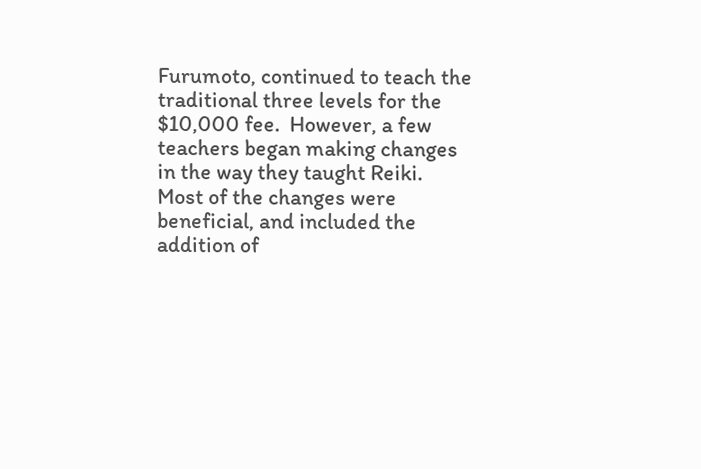Furumoto, continued to teach the traditional three levels for the $10,000 fee.  However, a few teachers began making changes in the way they taught Reiki.  Most of the changes were beneficial, and included the addition of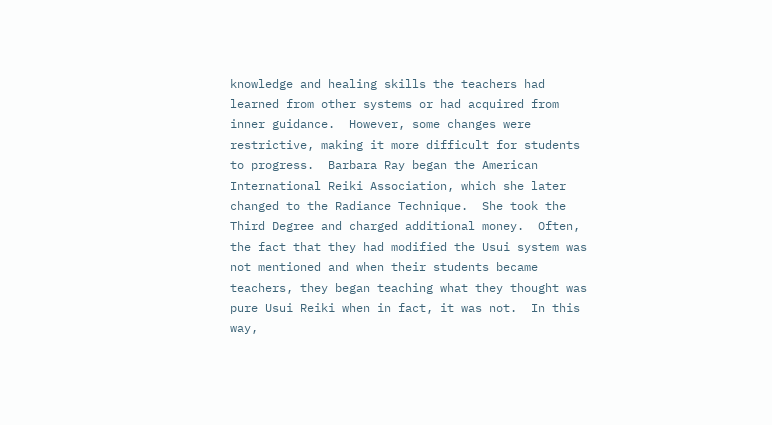knowledge and healing skills the teachers had learned from other systems or had acquired from inner guidance.  However, some changes were restrictive, making it more difficult for students to progress.  Barbara Ray began the American International Reiki Association, which she later changed to the Radiance Technique.  She took the Third Degree and charged additional money.  Often, the fact that they had modified the Usui system was not mentioned and when their students became teachers, they began teaching what they thought was pure Usui Reiki when in fact, it was not.  In this way,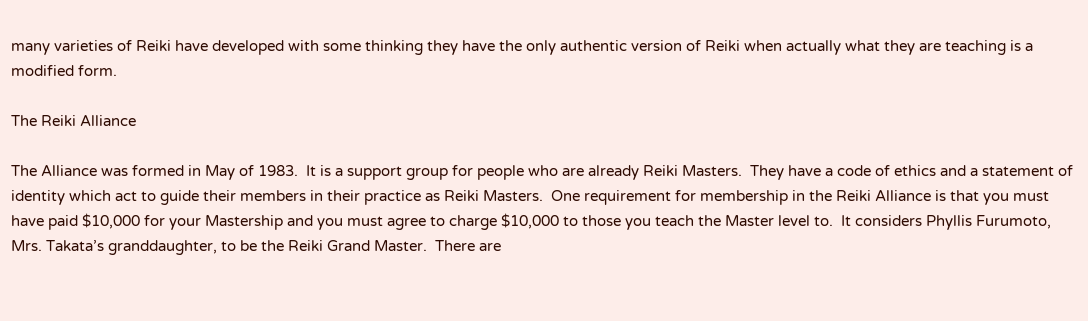many varieties of Reiki have developed with some thinking they have the only authentic version of Reiki when actually what they are teaching is a modified form.

The Reiki Alliance

The Alliance was formed in May of 1983.  It is a support group for people who are already Reiki Masters.  They have a code of ethics and a statement of identity which act to guide their members in their practice as Reiki Masters.  One requirement for membership in the Reiki Alliance is that you must have paid $10,000 for your Mastership and you must agree to charge $10,000 to those you teach the Master level to.  It considers Phyllis Furumoto, Mrs. Takata’s granddaughter, to be the Reiki Grand Master.  There are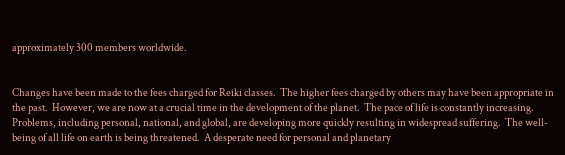approximately 300 members worldwide.


Changes have been made to the fees charged for Reiki classes.  The higher fees charged by others may have been appropriate in the past.  However, we are now at a crucial time in the development of the planet.  The pace of life is constantly increasing.  Problems, including personal, national, and global, are developing more quickly resulting in widespread suffering.  The well-being of all life on earth is being threatened.  A desperate need for personal and planetary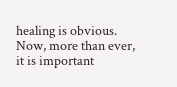healing is obvious.  Now, more than ever, it is important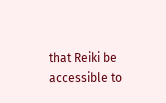that Reiki be accessible to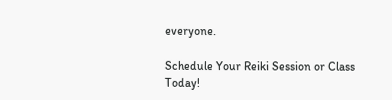everyone.

Schedule Your Reiki Session or Class Today!